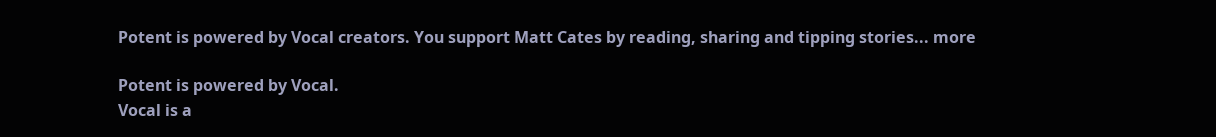Potent is powered by Vocal creators. You support Matt Cates by reading, sharing and tipping stories... more

Potent is powered by Vocal.
Vocal is a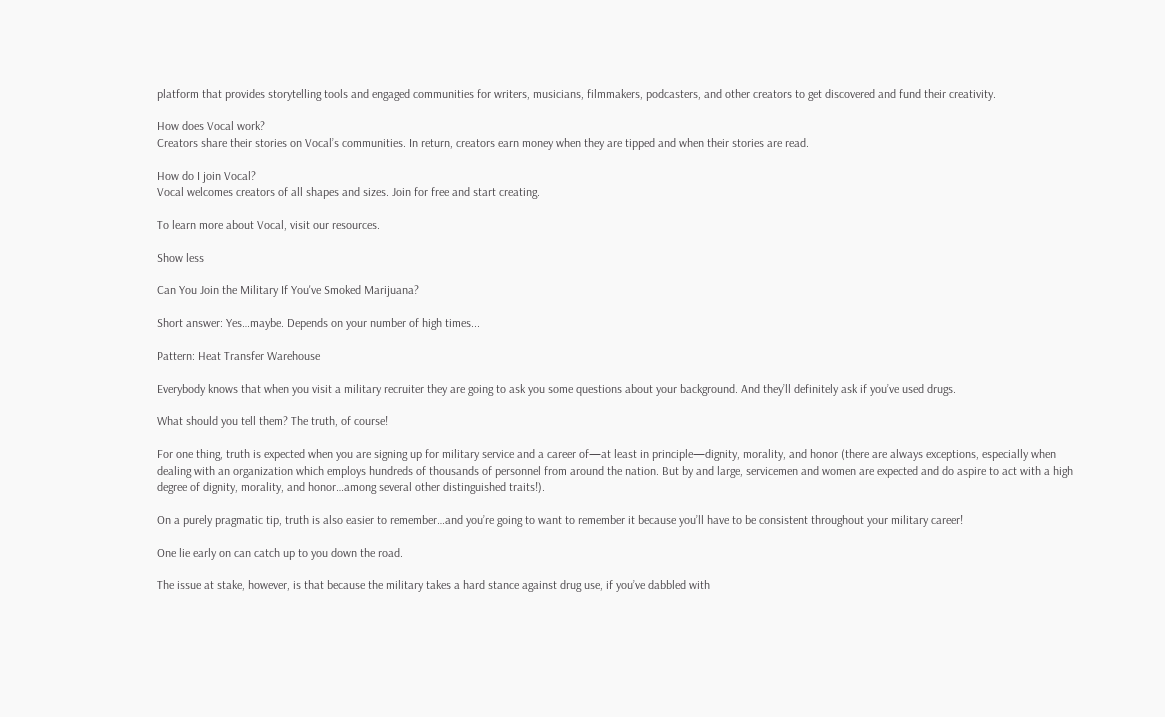platform that provides storytelling tools and engaged communities for writers, musicians, filmmakers, podcasters, and other creators to get discovered and fund their creativity.

How does Vocal work?
Creators share their stories on Vocal’s communities. In return, creators earn money when they are tipped and when their stories are read.

How do I join Vocal?
Vocal welcomes creators of all shapes and sizes. Join for free and start creating.

To learn more about Vocal, visit our resources.

Show less

Can You Join the Military If You've Smoked Marijuana?

Short answer: Yes…maybe. Depends on your number of high times...

Pattern: Heat Transfer Warehouse

Everybody knows that when you visit a military recruiter they are going to ask you some questions about your background. And they’ll definitely ask if you’ve used drugs.

What should you tell them? The truth, of course!

For one thing, truth is expected when you are signing up for military service and a career of—at least in principle—dignity, morality, and honor (there are always exceptions, especially when dealing with an organization which employs hundreds of thousands of personnel from around the nation. But by and large, servicemen and women are expected and do aspire to act with a high degree of dignity, morality, and honor…among several other distinguished traits!).

On a purely pragmatic tip, truth is also easier to remember…and you’re going to want to remember it because you’ll have to be consistent throughout your military career!

One lie early on can catch up to you down the road.

The issue at stake, however, is that because the military takes a hard stance against drug use, if you’ve dabbled with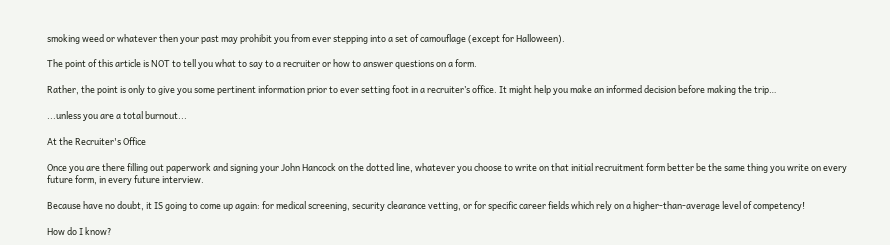smoking weed or whatever then your past may prohibit you from ever stepping into a set of camouflage (except for Halloween).

The point of this article is NOT to tell you what to say to a recruiter or how to answer questions on a form.

Rather, the point is only to give you some pertinent information prior to ever setting foot in a recruiter’s office. It might help you make an informed decision before making the trip…

...unless you are a total burnout...

At the Recruiter's Office

Once you are there filling out paperwork and signing your John Hancock on the dotted line, whatever you choose to write on that initial recruitment form better be the same thing you write on every future form, in every future interview.

Because have no doubt, it IS going to come up again: for medical screening, security clearance vetting, or for specific career fields which rely on a higher-than-average level of competency!

How do I know?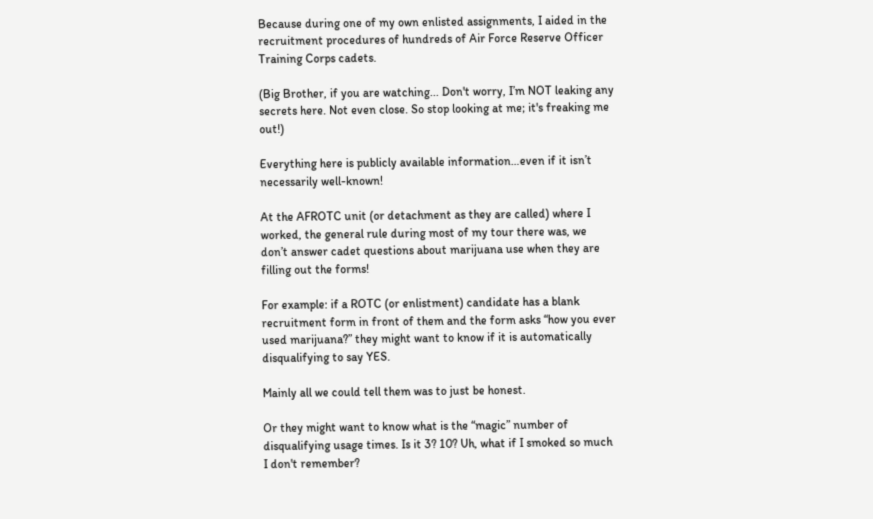Because during one of my own enlisted assignments, I aided in the recruitment procedures of hundreds of Air Force Reserve Officer Training Corps cadets.

(Big Brother, if you are watching... Don't worry, I’m NOT leaking any secrets here. Not even close. So stop looking at me; it's freaking me out!)

Everything here is publicly available information…even if it isn’t necessarily well-known!

At the AFROTC unit (or detachment as they are called) where I worked, the general rule during most of my tour there was, we don’t answer cadet questions about marijuana use when they are filling out the forms!

For example: if a ROTC (or enlistment) candidate has a blank recruitment form in front of them and the form asks “how you ever used marijuana?” they might want to know if it is automatically disqualifying to say YES.

Mainly all we could tell them was to just be honest.

Or they might want to know what is the “magic” number of disqualifying usage times. Is it 3? 10? Uh, what if I smoked so much I don't remember?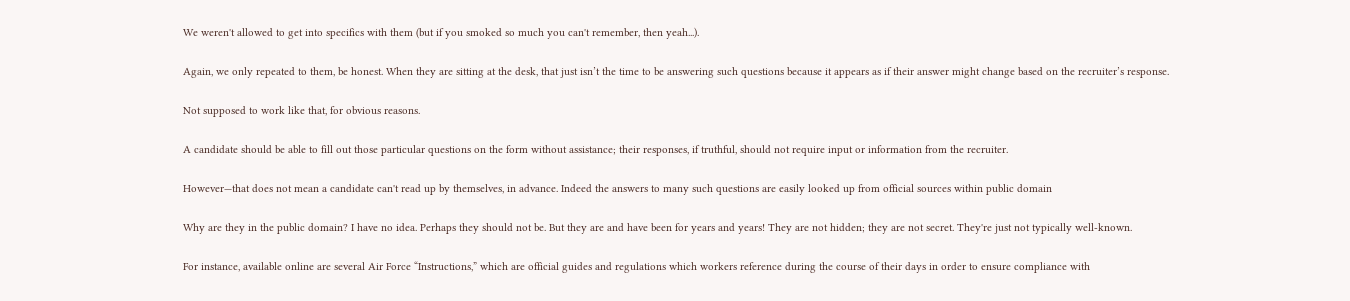We weren't allowed to get into specifics with them (but if you smoked so much you can't remember, then yeah...).

Again, we only repeated to them, be honest. When they are sitting at the desk, that just isn’t the time to be answering such questions because it appears as if their answer might change based on the recruiter’s response.

Not supposed to work like that, for obvious reasons.

A candidate should be able to fill out those particular questions on the form without assistance; their responses, if truthful, should not require input or information from the recruiter.

However—that does not mean a candidate can't read up by themselves, in advance. Indeed the answers to many such questions are easily looked up from official sources within public domain

Why are they in the public domain? I have no idea. Perhaps they should not be. But they are and have been for years and years! They are not hidden; they are not secret. They're just not typically well-known.

For instance, available online are several Air Force “Instructions,” which are official guides and regulations which workers reference during the course of their days in order to ensure compliance with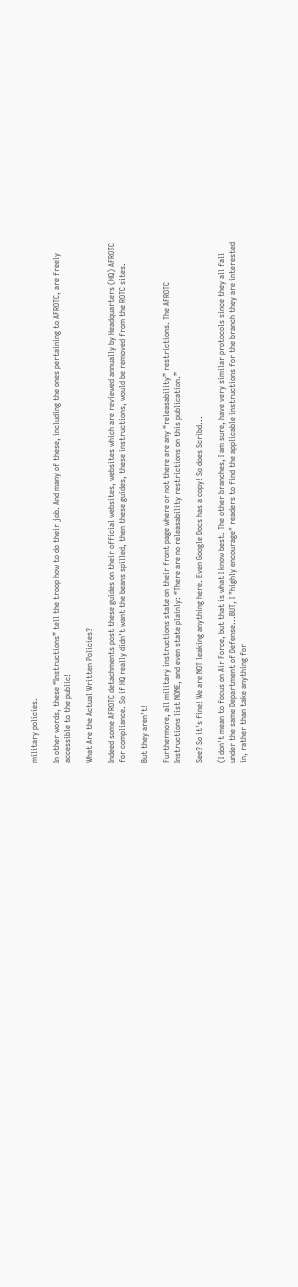military policies.

In other words, these “Instructions” tell the troop how to do their job. And many of these, including the ones pertaining to AFROTC, are freely accessible to the public!

What Are the Actual Written Policies?

Indeed some AFROTC detachments post these guides on their official websites, websites which are reviewed annually by Headquarters (HQ) AFROTC for compliance. So if HQ really didn't want the beans spilled, then these guides, these instructions, would be removed from the ROTC sites.

But they aren't!

Furthermore, all military instructions state on their front page where or not there are any “releasability” restrictions. The AFROTC Instructions list NONE, and even state plainly: “There are no releasability restrictions on this publication.”

See? So it's fine! We are NOT leaking anything here. Even Google Docs has a copy! So does Scribd...

(I don't mean to focus on Air Force, but that is what I know best. The other branches, I am sure, have very similar protocols since they all fall under the same Department of Defense...BUT, I "highly encourage" readers to find the applicable instructions for the branch they are interested in, rather than take anything for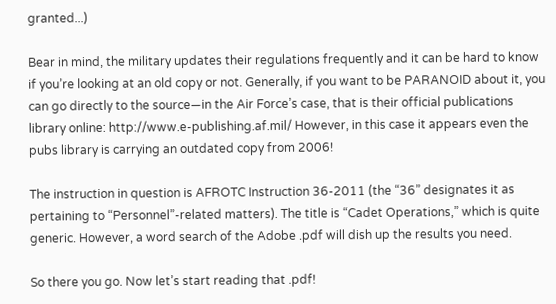granted...)

Bear in mind, the military updates their regulations frequently and it can be hard to know if you’re looking at an old copy or not. Generally, if you want to be PARANOID about it, you can go directly to the source—in the Air Force’s case, that is their official publications library online: http://www.e-publishing.af.mil/ However, in this case it appears even the pubs library is carrying an outdated copy from 2006!

The instruction in question is AFROTC Instruction 36-2011 (the “36” designates it as pertaining to “Personnel”-related matters). The title is “Cadet Operations,” which is quite generic. However, a word search of the Adobe .pdf will dish up the results you need.

So there you go. Now let’s start reading that .pdf!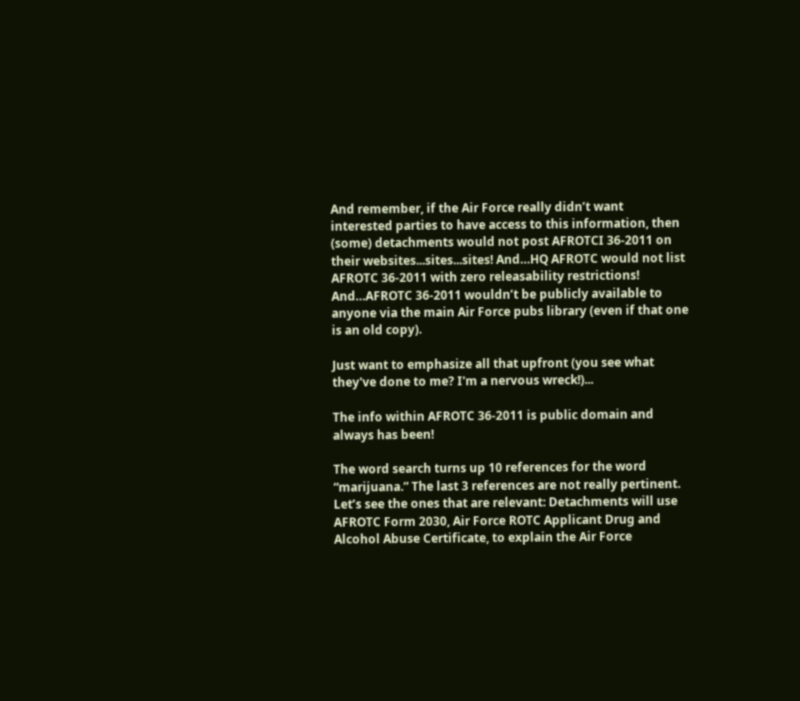And remember, if the Air Force really didn’t want interested parties to have access to this information, then (some) detachments would not post AFROTCI 36-2011 on their websites...sites...sites! And…HQ AFROTC would not list AFROTC 36-2011 with zero releasability restrictions! And…AFROTC 36-2011 wouldn’t be publicly available to anyone via the main Air Force pubs library (even if that one is an old copy).

Just want to emphasize all that upfront (you see what they've done to me? I'm a nervous wreck!)...

The info within AFROTC 36-2011 is public domain and always has been!

The word search turns up 10 references for the word “marijuana.” The last 3 references are not really pertinent. Let’s see the ones that are relevant: Detachments will use AFROTC Form 2030, Air Force ROTC Applicant Drug and Alcohol Abuse Certificate, to explain the Air Force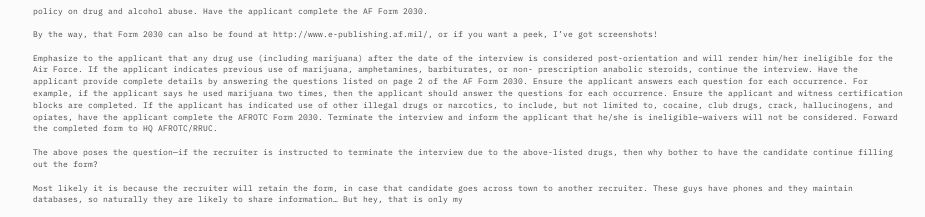policy on drug and alcohol abuse. Have the applicant complete the AF Form 2030.

By the way, that Form 2030 can also be found at http://www.e-publishing.af.mil/, or if you want a peek, I’ve got screenshots!

Emphasize to the applicant that any drug use (including marijuana) after the date of the interview is considered post-orientation and will render him/her ineligible for the Air Force. If the applicant indicates previous use of marijuana, amphetamines, barbiturates, or non- prescription anabolic steroids, continue the interview. Have the applicant provide complete details by answering the questions listed on page 2 of the AF Form 2030. Ensure the applicant answers each question for each occurrence. For example, if the applicant says he used marijuana two times, then the applicant should answer the questions for each occurrence. Ensure the applicant and witness certification blocks are completed. If the applicant has indicated use of other illegal drugs or narcotics, to include, but not limited to, cocaine, club drugs, crack, hallucinogens, and opiates, have the applicant complete the AFROTC Form 2030. Terminate the interview and inform the applicant that he/she is ineligible–waivers will not be considered. Forward the completed form to HQ AFROTC/RRUC.

The above poses the question—if the recruiter is instructed to terminate the interview due to the above-listed drugs, then why bother to have the candidate continue filling out the form?

Most likely it is because the recruiter will retain the form, in case that candidate goes across town to another recruiter. These guys have phones and they maintain databases, so naturally they are likely to share information… But hey, that is only my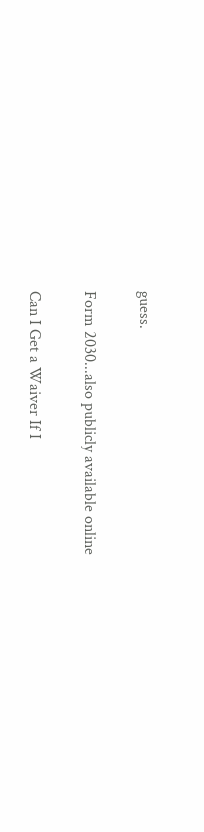guess.

Form 2030...also publicly available online

Can I Get a Waiver If I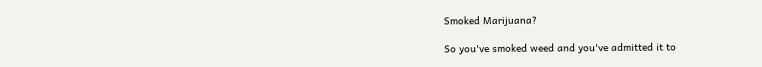Smoked Marijuana?

So you've smoked weed and you've admitted it to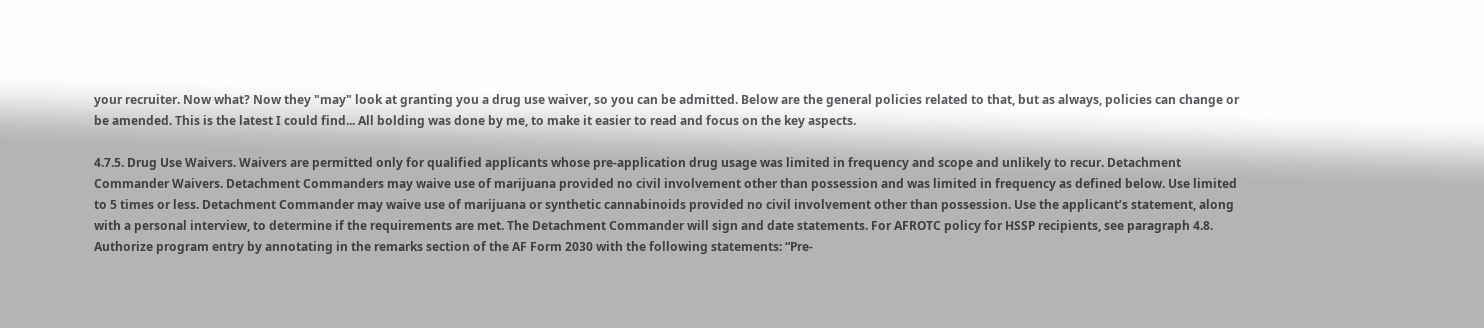your recruiter. Now what? Now they "may" look at granting you a drug use waiver, so you can be admitted. Below are the general policies related to that, but as always, policies can change or be amended. This is the latest I could find... All bolding was done by me, to make it easier to read and focus on the key aspects.

4.7.5. Drug Use Waivers. Waivers are permitted only for qualified applicants whose pre-application drug usage was limited in frequency and scope and unlikely to recur. Detachment Commander Waivers. Detachment Commanders may waive use of marijuana provided no civil involvement other than possession and was limited in frequency as defined below. Use limited to 5 times or less. Detachment Commander may waive use of marijuana or synthetic cannabinoids provided no civil involvement other than possession. Use the applicant’s statement, along with a personal interview, to determine if the requirements are met. The Detachment Commander will sign and date statements. For AFROTC policy for HSSP recipients, see paragraph 4.8. Authorize program entry by annotating in the remarks section of the AF Form 2030 with the following statements: “Pre-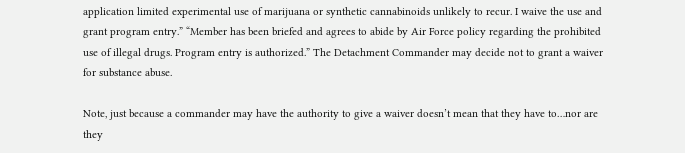application limited experimental use of marijuana or synthetic cannabinoids unlikely to recur. I waive the use and grant program entry.” “Member has been briefed and agrees to abide by Air Force policy regarding the prohibited use of illegal drugs. Program entry is authorized.” The Detachment Commander may decide not to grant a waiver for substance abuse.

Note, just because a commander may have the authority to give a waiver doesn’t mean that they have to…nor are they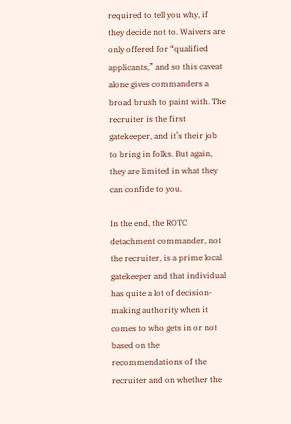required to tell you why, if they decide not to. Waivers are only offered for “qualified applicants,” and so this caveat alone gives commanders a broad brush to paint with. The recruiter is the first gatekeeper, and it’s their job to bring in folks. But again, they are limited in what they can confide to you.

In the end, the ROTC detachment commander, not the recruiter, is a prime local gatekeeper and that individual has quite a lot of decision-making authority when it comes to who gets in or not based on the recommendations of the recruiter and on whether the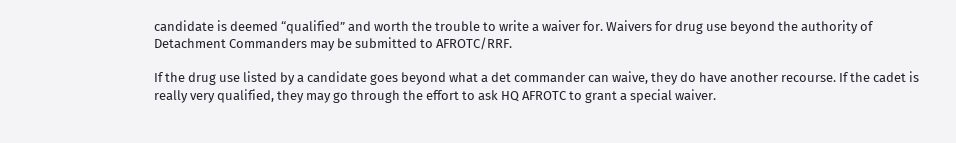candidate is deemed “qualified” and worth the trouble to write a waiver for. Waivers for drug use beyond the authority of Detachment Commanders may be submitted to AFROTC/RRF.

If the drug use listed by a candidate goes beyond what a det commander can waive, they do have another recourse. If the cadet is really very qualified, they may go through the effort to ask HQ AFROTC to grant a special waiver.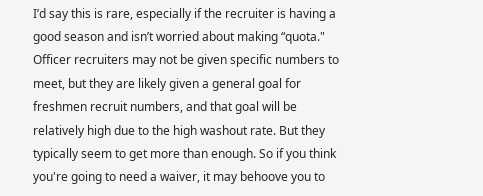I’d say this is rare, especially if the recruiter is having a good season and isn’t worried about making “quota." Officer recruiters may not be given specific numbers to meet, but they are likely given a general goal for freshmen recruit numbers, and that goal will be relatively high due to the high washout rate. But they typically seem to get more than enough. So if you think you're going to need a waiver, it may behoove you to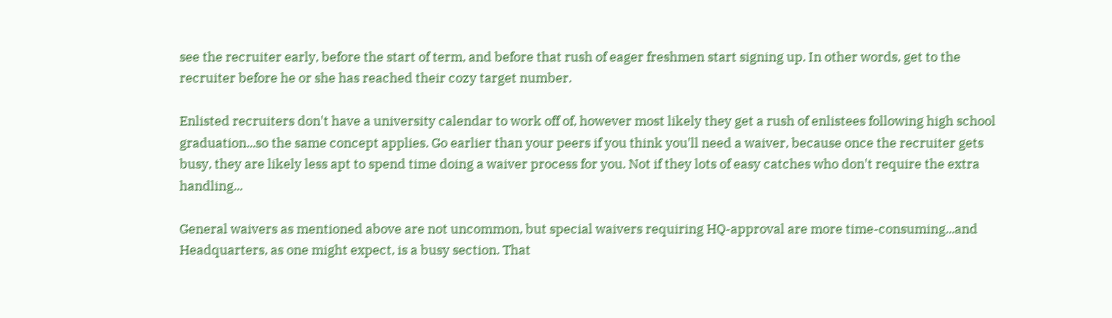see the recruiter early, before the start of term, and before that rush of eager freshmen start signing up. In other words, get to the recruiter before he or she has reached their cozy target number.

Enlisted recruiters don't have a university calendar to work off of, however most likely they get a rush of enlistees following high school graduation...so the same concept applies. Go earlier than your peers if you think you'll need a waiver, because once the recruiter gets busy, they are likely less apt to spend time doing a waiver process for you. Not if they lots of easy catches who don't require the extra handling...

General waivers as mentioned above are not uncommon, but special waivers requiring HQ-approval are more time-consuming...and Headquarters, as one might expect, is a busy section. That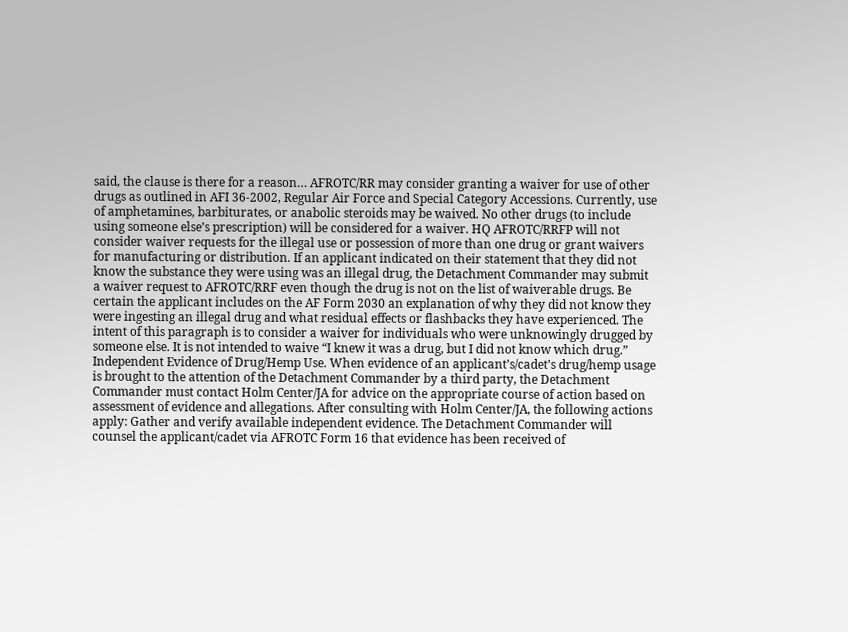said, the clause is there for a reason… AFROTC/RR may consider granting a waiver for use of other drugs as outlined in AFI 36-2002, Regular Air Force and Special Category Accessions. Currently, use of amphetamines, barbiturates, or anabolic steroids may be waived. No other drugs (to include using someone else’s prescription) will be considered for a waiver. HQ AFROTC/RRFP will not consider waiver requests for the illegal use or possession of more than one drug or grant waivers for manufacturing or distribution. If an applicant indicated on their statement that they did not know the substance they were using was an illegal drug, the Detachment Commander may submit a waiver request to AFROTC/RRF even though the drug is not on the list of waiverable drugs. Be certain the applicant includes on the AF Form 2030 an explanation of why they did not know they were ingesting an illegal drug and what residual effects or flashbacks they have experienced. The intent of this paragraph is to consider a waiver for individuals who were unknowingly drugged by someone else. It is not intended to waive “I knew it was a drug, but I did not know which drug.” Independent Evidence of Drug/Hemp Use. When evidence of an applicant’s/cadet’s drug/hemp usage is brought to the attention of the Detachment Commander by a third party, the Detachment Commander must contact Holm Center/JA for advice on the appropriate course of action based on assessment of evidence and allegations. After consulting with Holm Center/JA, the following actions apply: Gather and verify available independent evidence. The Detachment Commander will counsel the applicant/cadet via AFROTC Form 16 that evidence has been received of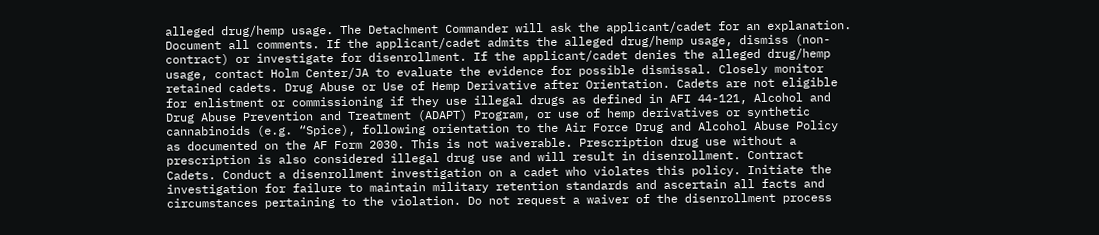alleged drug/hemp usage. The Detachment Commander will ask the applicant/cadet for an explanation. Document all comments. If the applicant/cadet admits the alleged drug/hemp usage, dismiss (non-contract) or investigate for disenrollment. If the applicant/cadet denies the alleged drug/hemp usage, contact Holm Center/JA to evaluate the evidence for possible dismissal. Closely monitor retained cadets. Drug Abuse or Use of Hemp Derivative after Orientation. Cadets are not eligible for enlistment or commissioning if they use illegal drugs as defined in AFI 44-121, Alcohol and Drug Abuse Prevention and Treatment (ADAPT) Program, or use of hemp derivatives or synthetic cannabinoids (e.g. “Spice), following orientation to the Air Force Drug and Alcohol Abuse Policy as documented on the AF Form 2030. This is not waiverable. Prescription drug use without a prescription is also considered illegal drug use and will result in disenrollment. Contract Cadets. Conduct a disenrollment investigation on a cadet who violates this policy. Initiate the investigation for failure to maintain military retention standards and ascertain all facts and circumstances pertaining to the violation. Do not request a waiver of the disenrollment process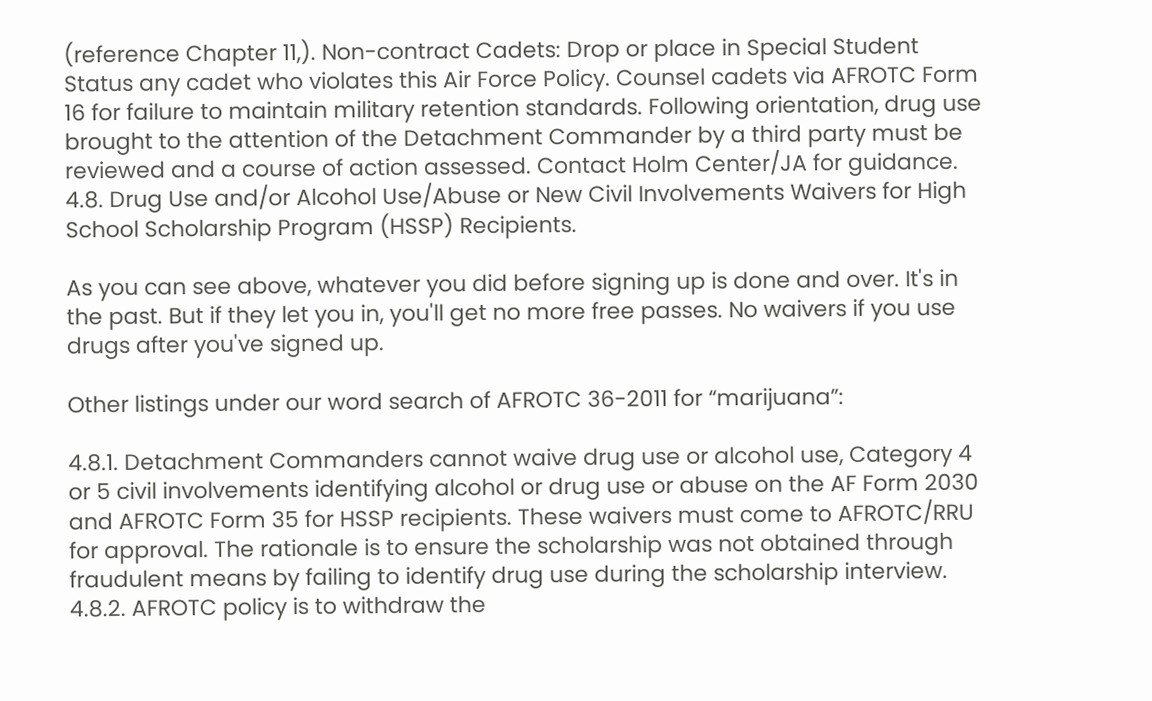(reference Chapter 11,). Non-contract Cadets: Drop or place in Special Student Status any cadet who violates this Air Force Policy. Counsel cadets via AFROTC Form 16 for failure to maintain military retention standards. Following orientation, drug use brought to the attention of the Detachment Commander by a third party must be reviewed and a course of action assessed. Contact Holm Center/JA for guidance. 4.8. Drug Use and/or Alcohol Use/Abuse or New Civil Involvements Waivers for High School Scholarship Program (HSSP) Recipients.

As you can see above, whatever you did before signing up is done and over. It's in the past. But if they let you in, you'll get no more free passes. No waivers if you use drugs after you've signed up.

Other listings under our word search of AFROTC 36-2011 for “marijuana”:

4.8.1. Detachment Commanders cannot waive drug use or alcohol use, Category 4 or 5 civil involvements identifying alcohol or drug use or abuse on the AF Form 2030 and AFROTC Form 35 for HSSP recipients. These waivers must come to AFROTC/RRU for approval. The rationale is to ensure the scholarship was not obtained through fraudulent means by failing to identify drug use during the scholarship interview.
4.8.2. AFROTC policy is to withdraw the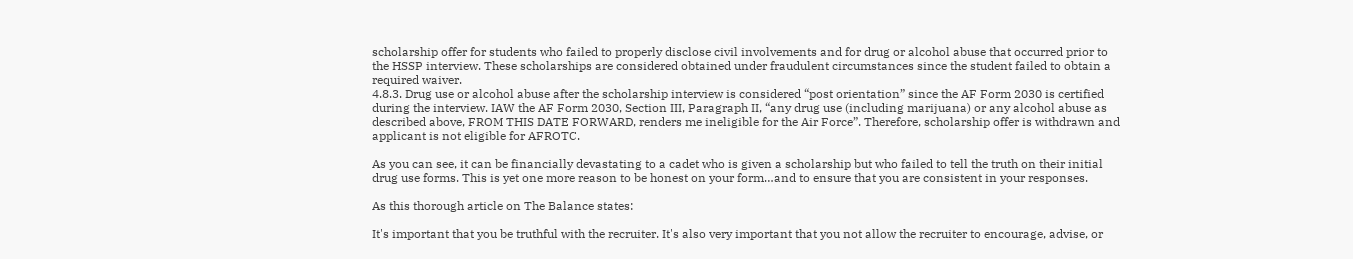scholarship offer for students who failed to properly disclose civil involvements and for drug or alcohol abuse that occurred prior to the HSSP interview. These scholarships are considered obtained under fraudulent circumstances since the student failed to obtain a required waiver.
4.8.3. Drug use or alcohol abuse after the scholarship interview is considered “post orientation” since the AF Form 2030 is certified during the interview. IAW the AF Form 2030, Section III, Paragraph II, “any drug use (including marijuana) or any alcohol abuse as described above, FROM THIS DATE FORWARD, renders me ineligible for the Air Force”. Therefore, scholarship offer is withdrawn and applicant is not eligible for AFROTC.

As you can see, it can be financially devastating to a cadet who is given a scholarship but who failed to tell the truth on their initial drug use forms. This is yet one more reason to be honest on your form…and to ensure that you are consistent in your responses.

As this thorough article on The Balance states:

It's important that you be truthful with the recruiter. It's also very important that you not allow the recruiter to encourage, advise, or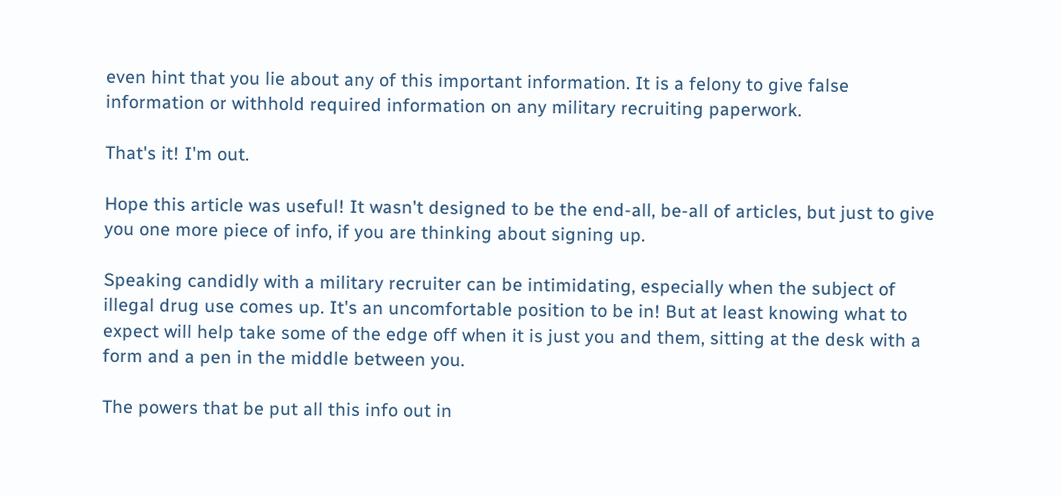even hint that you lie about any of this important information. It is a felony to give false information or withhold required information on any military recruiting paperwork.

That's it! I'm out.

Hope this article was useful! It wasn't designed to be the end-all, be-all of articles, but just to give you one more piece of info, if you are thinking about signing up.

Speaking candidly with a military recruiter can be intimidating, especially when the subject of illegal drug use comes up. It's an uncomfortable position to be in! But at least knowing what to expect will help take some of the edge off when it is just you and them, sitting at the desk with a form and a pen in the middle between you.

The powers that be put all this info out in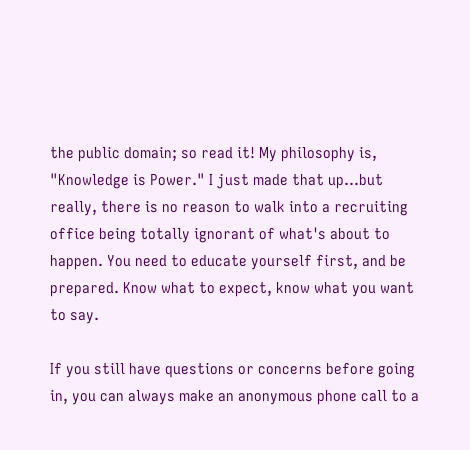the public domain; so read it! My philosophy is, "Knowledge is Power." I just made that up...but really, there is no reason to walk into a recruiting office being totally ignorant of what's about to happen. You need to educate yourself first, and be prepared. Know what to expect, know what you want to say.

If you still have questions or concerns before going in, you can always make an anonymous phone call to a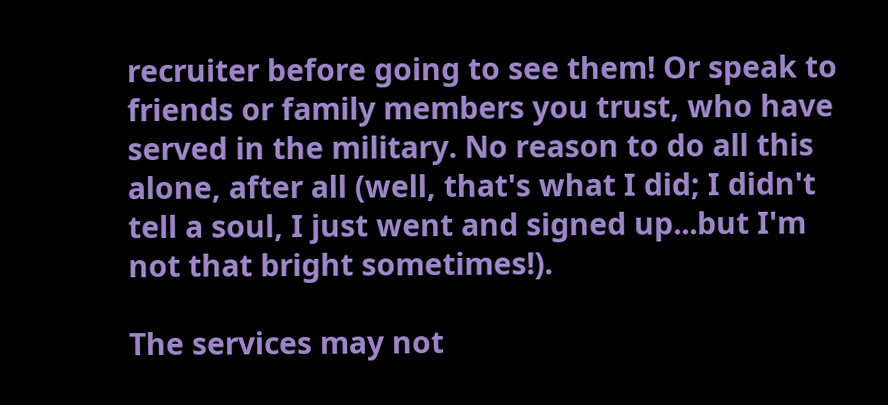recruiter before going to see them! Or speak to friends or family members you trust, who have served in the military. No reason to do all this alone, after all (well, that's what I did; I didn't tell a soul, I just went and signed up...but I'm not that bright sometimes!).

The services may not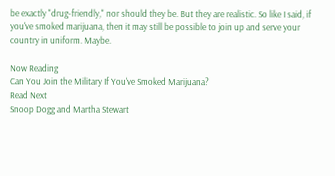be exactly "drug-friendly," nor should they be. But they are realistic. So like I said, if you've smoked marijuana, then it may still be possible to join up and serve your country in uniform. Maybe.

Now Reading
Can You Join the Military If You've Smoked Marijuana?
Read Next
Snoop Dogg and Martha Stewart